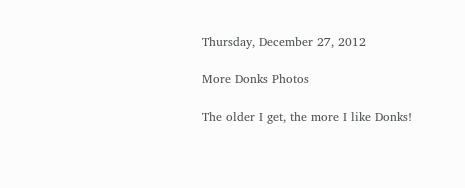Thursday, December 27, 2012

More Donks Photos

The older I get, the more I like Donks!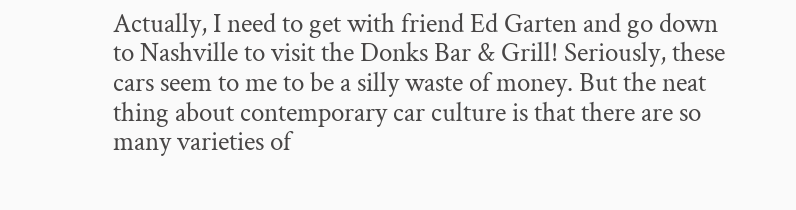Actually, I need to get with friend Ed Garten and go down to Nashville to visit the Donks Bar & Grill! Seriously, these cars seem to me to be a silly waste of money. But the neat thing about contemporary car culture is that there are so many varieties of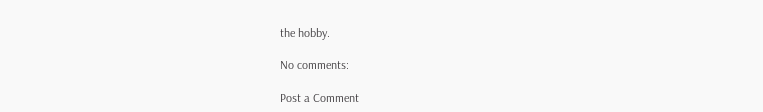the hobby.

No comments:

Post a Comment